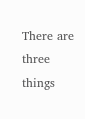There are three things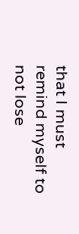that I must remind myself to not lose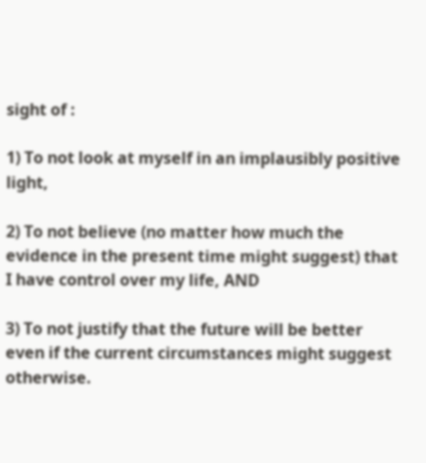sight of :

1) To not look at myself in an implausibly positive light,

2) To not believe (no matter how much the evidence in the present time might suggest) that I have control over my life, AND

3) To not justify that the future will be better even if the current circumstances might suggest otherwise.